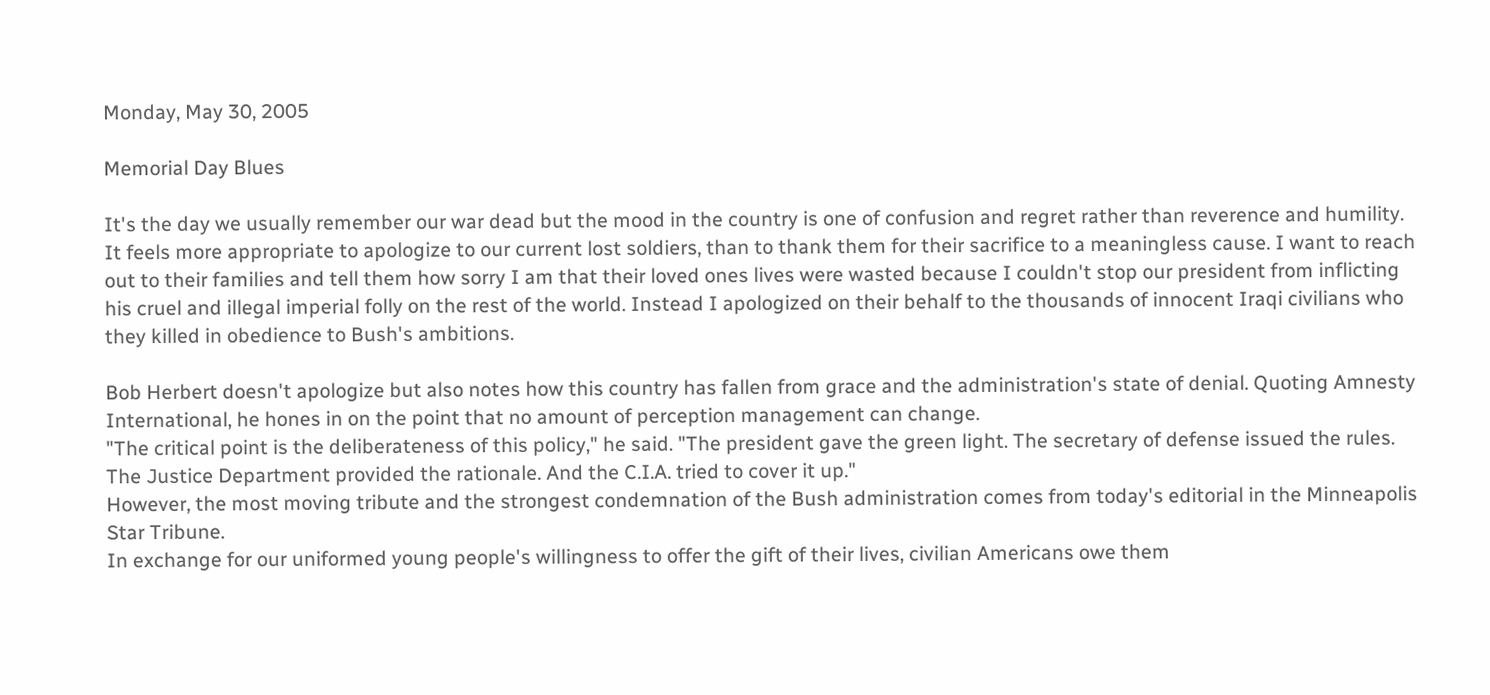Monday, May 30, 2005

Memorial Day Blues

It's the day we usually remember our war dead but the mood in the country is one of confusion and regret rather than reverence and humility. It feels more appropriate to apologize to our current lost soldiers, than to thank them for their sacrifice to a meaningless cause. I want to reach out to their families and tell them how sorry I am that their loved ones lives were wasted because I couldn't stop our president from inflicting his cruel and illegal imperial folly on the rest of the world. Instead I apologized on their behalf to the thousands of innocent Iraqi civilians who they killed in obedience to Bush's ambitions.

Bob Herbert doesn't apologize but also notes how this country has fallen from grace and the administration's state of denial. Quoting Amnesty International, he hones in on the point that no amount of perception management can change.
"The critical point is the deliberateness of this policy," he said. "The president gave the green light. The secretary of defense issued the rules. The Justice Department provided the rationale. And the C.I.A. tried to cover it up."
However, the most moving tribute and the strongest condemnation of the Bush administration comes from today's editorial in the Minneapolis Star Tribune.
In exchange for our uniformed young people's willingness to offer the gift of their lives, civilian Americans owe them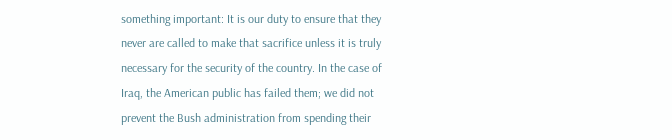something important: It is our duty to ensure that they never are called to make that sacrifice unless it is truly necessary for the security of the country. In the case of Iraq, the American public has failed them; we did not prevent the Bush administration from spending their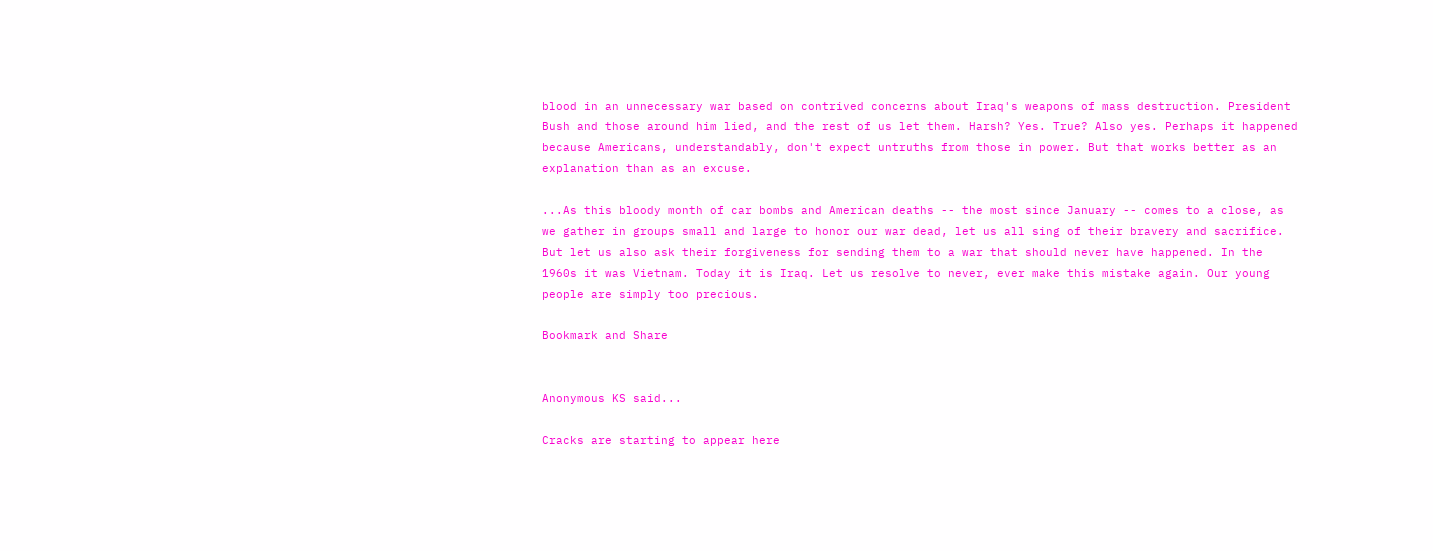blood in an unnecessary war based on contrived concerns about Iraq's weapons of mass destruction. President Bush and those around him lied, and the rest of us let them. Harsh? Yes. True? Also yes. Perhaps it happened because Americans, understandably, don't expect untruths from those in power. But that works better as an explanation than as an excuse.

...As this bloody month of car bombs and American deaths -- the most since January -- comes to a close, as we gather in groups small and large to honor our war dead, let us all sing of their bravery and sacrifice. But let us also ask their forgiveness for sending them to a war that should never have happened. In the 1960s it was Vietnam. Today it is Iraq. Let us resolve to never, ever make this mistake again. Our young people are simply too precious.

Bookmark and Share


Anonymous KS said...

Cracks are starting to appear here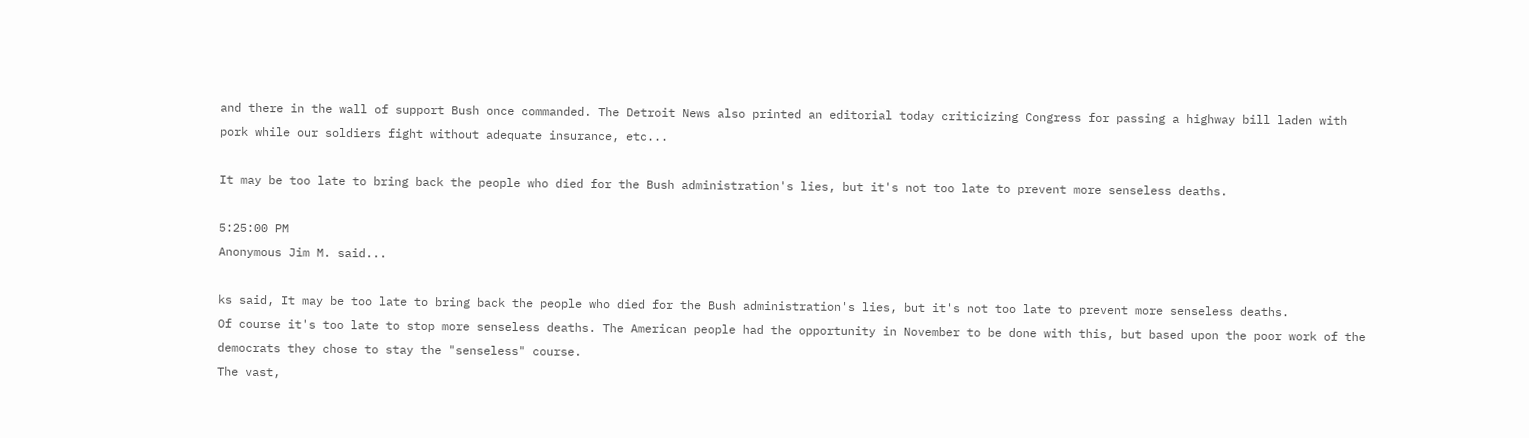and there in the wall of support Bush once commanded. The Detroit News also printed an editorial today criticizing Congress for passing a highway bill laden with pork while our soldiers fight without adequate insurance, etc...

It may be too late to bring back the people who died for the Bush administration's lies, but it's not too late to prevent more senseless deaths.

5:25:00 PM
Anonymous Jim M. said...

ks said, It may be too late to bring back the people who died for the Bush administration's lies, but it's not too late to prevent more senseless deaths.
Of course it's too late to stop more senseless deaths. The American people had the opportunity in November to be done with this, but based upon the poor work of the democrats they chose to stay the "senseless" course.
The vast,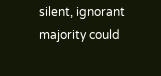silent, ignorant majority could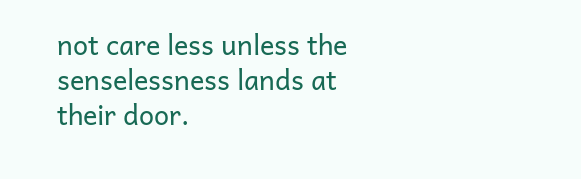not care less unless the senselessness lands at their door.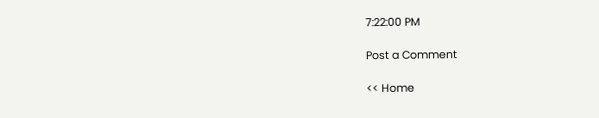7:22:00 PM

Post a Comment

<< Home